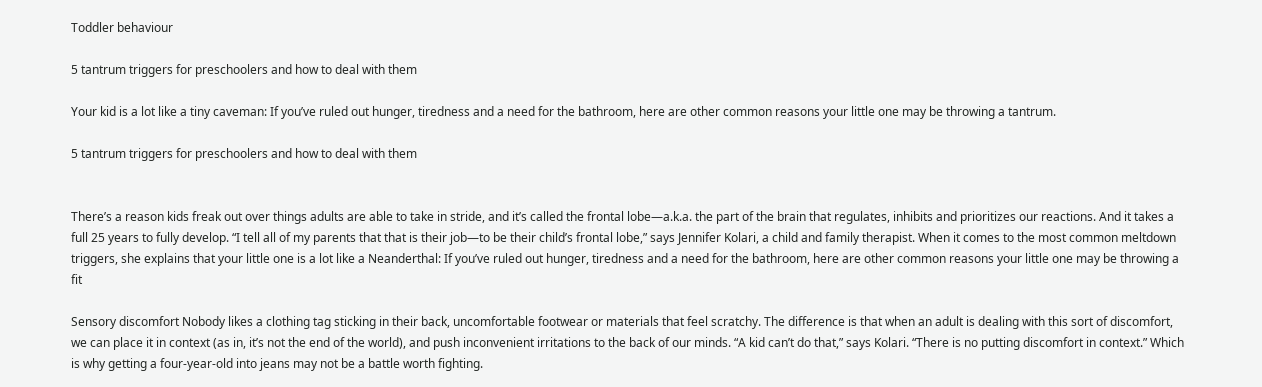Toddler behaviour

5 tantrum triggers for preschoolers and how to deal with them

Your kid is a lot like a tiny caveman: If you’ve ruled out hunger, tiredness and a need for the bathroom, here are other common reasons your little one may be throwing a tantrum.

5 tantrum triggers for preschoolers and how to deal with them


There’s a reason kids freak out over things adults are able to take in stride, and it’s called the frontal lobe—a.k.a. the part of the brain that regulates, inhibits and prioritizes our reactions. And it takes a full 25 years to fully develop. “I tell all of my parents that that is their job—to be their child’s frontal lobe,” says Jennifer Kolari, a child and family therapist. When it comes to the most common meltdown triggers, she explains that your little one is a lot like a Neanderthal: If you’ve ruled out hunger, tiredness and a need for the bathroom, here are other common reasons your little one may be throwing a fit

Sensory discomfort Nobody likes a clothing tag sticking in their back, uncomfortable footwear or materials that feel scratchy. The difference is that when an adult is dealing with this sort of discomfort, we can place it in context (as in, it’s not the end of the world), and push inconvenient irritations to the back of our minds. “A kid can’t do that,” says Kolari. “There is no putting discomfort in context.” Which is why getting a four-year-old into jeans may not be a battle worth fighting.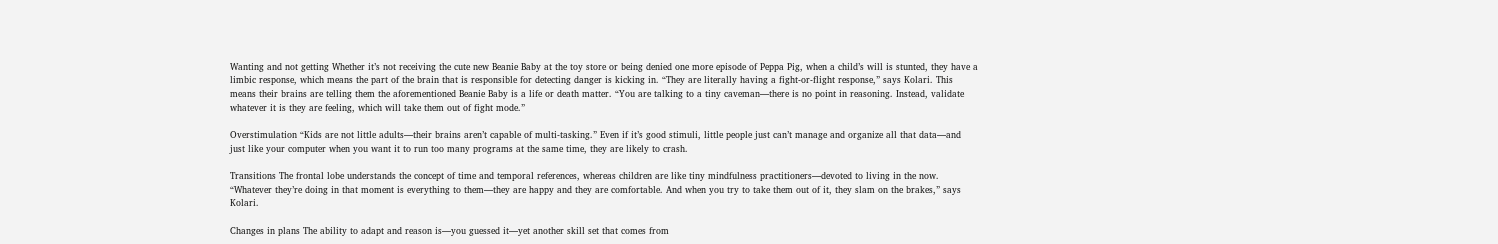Wanting and not getting Whether it’s not receiving the cute new Beanie Baby at the toy store or being denied one more episode of Peppa Pig, when a child’s will is stunted, they have a limbic response, which means the part of the brain that is responsible for detecting danger is kicking in. “They are literally having a fight-or-flight response,” says Kolari. This means their brains are telling them the aforementioned Beanie Baby is a life or death matter. “You are talking to a tiny caveman—there is no point in reasoning. Instead, validate whatever it is they are feeling, which will take them out of fight mode.”

Overstimulation “Kids are not little adults—their brains aren’t capable of multi-tasking.” Even if it’s good stimuli, little people just can’t manage and organize all that data—and just like your computer when you want it to run too many programs at the same time, they are likely to crash.

Transitions The frontal lobe understands the concept of time and temporal references, whereas children are like tiny mindfulness practitioners—devoted to living in the now. “Whatever they’re doing in that moment is everything to them—they are happy and they are comfortable. And when you try to take them out of it, they slam on the brakes,” says Kolari.

Changes in plans The ability to adapt and reason is—you guessed it—yet another skill set that comes from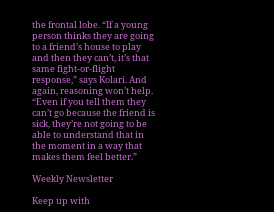the frontal lobe. “If a young person thinks they are going to a friend’s house to play and then they can’t, it’s that same fight-or-flight response,” says Kolari. And again, reasoning won’t help. “Even if you tell them they can’t go because the friend is sick, they’re not going to be able to understand that in the moment in a way that makes them feel better.”

Weekly Newsletter

Keep up with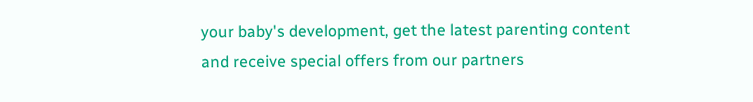your baby's development, get the latest parenting content and receive special offers from our partners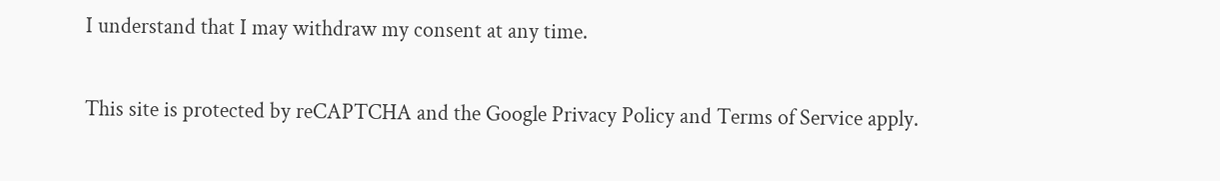I understand that I may withdraw my consent at any time.

This site is protected by reCAPTCHA and the Google Privacy Policy and Terms of Service apply.